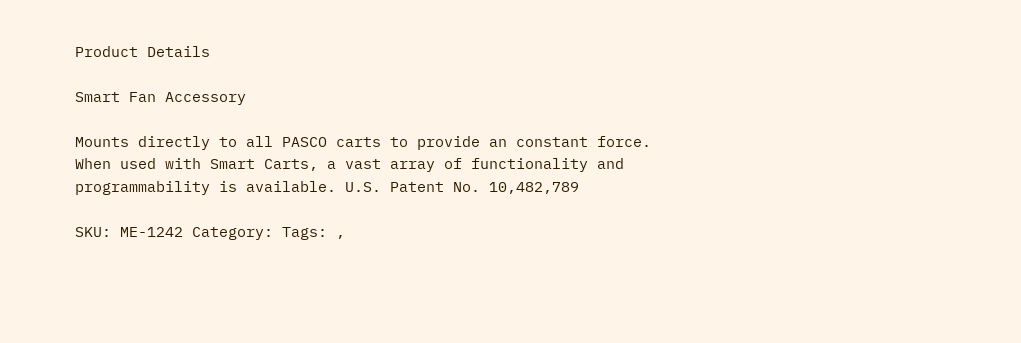Product Details

Smart Fan Accessory

Mounts directly to all PASCO carts to provide an constant force. When used with Smart Carts, a vast array of functionality and programmability is available. U.S. Patent No. 10,482,789

SKU: ME-1242 Category: Tags: ,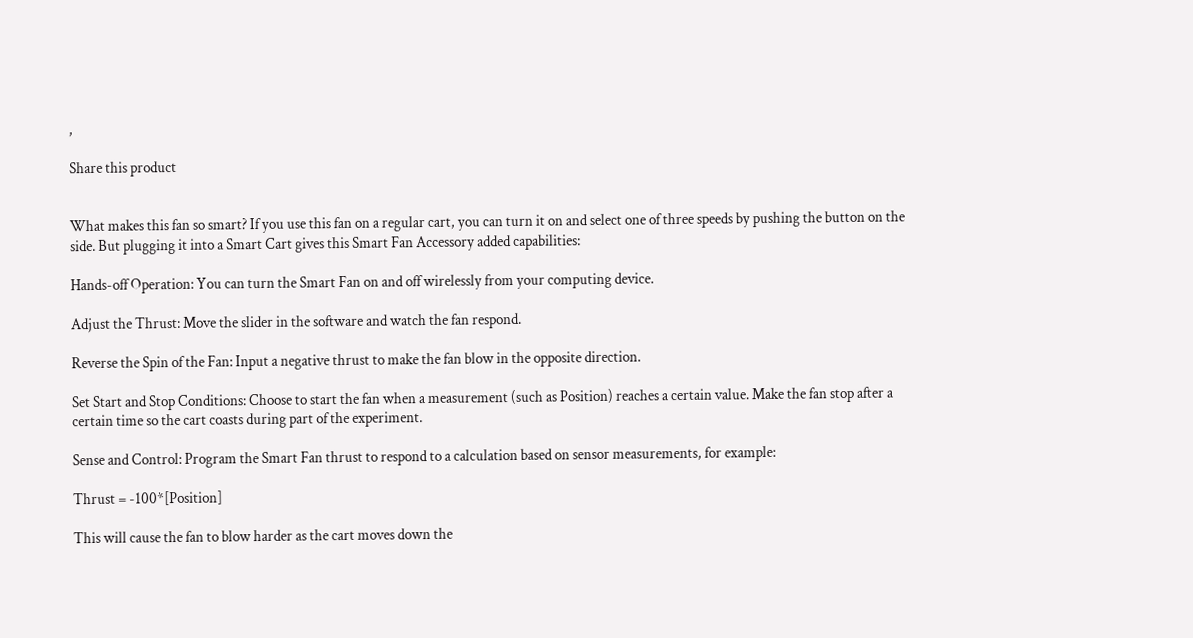,

Share this product


What makes this fan so smart? If you use this fan on a regular cart, you can turn it on and select one of three speeds by pushing the button on the side. But plugging it into a Smart Cart gives this Smart Fan Accessory added capabilities:

Hands-off Operation: You can turn the Smart Fan on and off wirelessly from your computing device.

Adjust the Thrust: Move the slider in the software and watch the fan respond.

Reverse the Spin of the Fan: Input a negative thrust to make the fan blow in the opposite direction.

Set Start and Stop Conditions: Choose to start the fan when a measurement (such as Position) reaches a certain value. Make the fan stop after a certain time so the cart coasts during part of the experiment.

Sense and Control: Program the Smart Fan thrust to respond to a calculation based on sensor measurements, for example:

Thrust = -100*[Position]

This will cause the fan to blow harder as the cart moves down the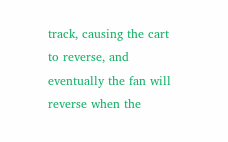track, causing the cart to reverse, and eventually the fan will reverse when the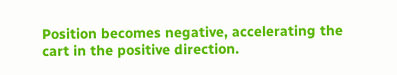Position becomes negative, accelerating the cart in the positive direction.